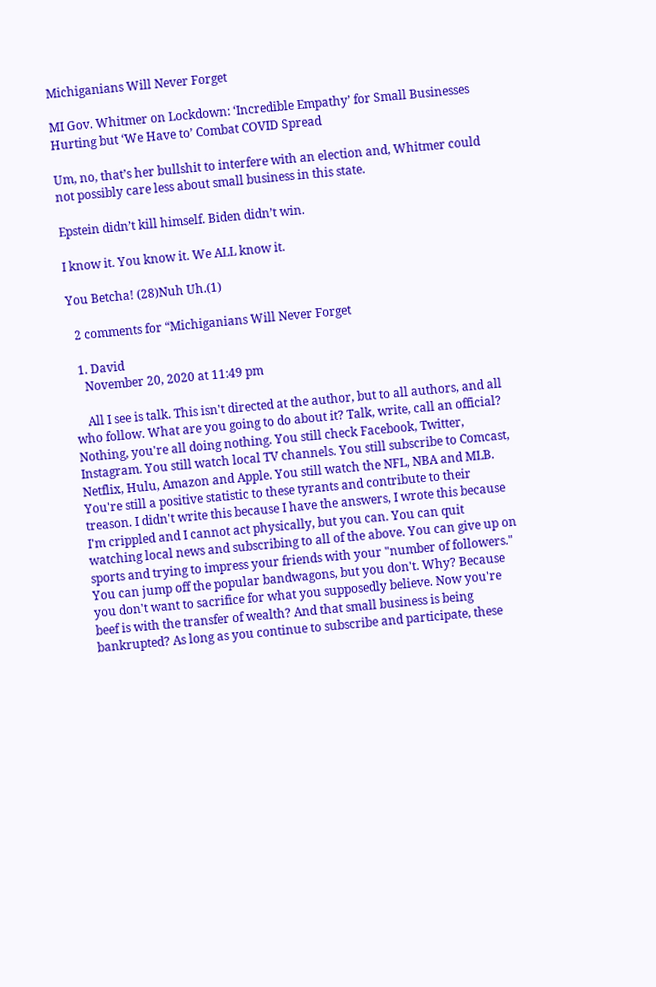Michiganians Will Never Forget

MI Gov. Whitmer on Lockdown: ‘Incredible Empathy’ for Small Businesses Hurting but ‘We Have to’ Combat COVID Spread

Um, no, that’s her bullshit to interfere with an election and, Whitmer could not possibly care less about small business in this state.

Epstein didn’t kill himself. Biden didn’t win.

I know it. You know it. We ALL know it.

You Betcha! (28)Nuh Uh.(1)

  2 comments for “Michiganians Will Never Forget

  1. David
    November 20, 2020 at 11:49 pm

    All I see is talk. This isn't directed at the author, but to all authors, and all who follow. What are you going to do about it? Talk, write, call an official? Nothing, you're all doing nothing. You still check Facebook, Twitter, Instagram. You still watch local TV channels. You still subscribe to Comcast, Netflix, Hulu, Amazon and Apple. You still watch the NFL, NBA and MLB. You're still a positive statistic to these tyrants and contribute to their treason. I didn't write this because I have the answers, I wrote this because I'm crippled and I cannot act physically, but you can. You can quit watching local news and subscribing to all of the above. You can give up on sports and trying to impress your friends with your "number of followers." You can jump off the popular bandwagons, but you don't. Why? Because you don't want to sacrifice for what you supposedly believe. Now you're beef is with the transfer of wealth? And that small business is being bankrupted? As long as you continue to subscribe and participate, these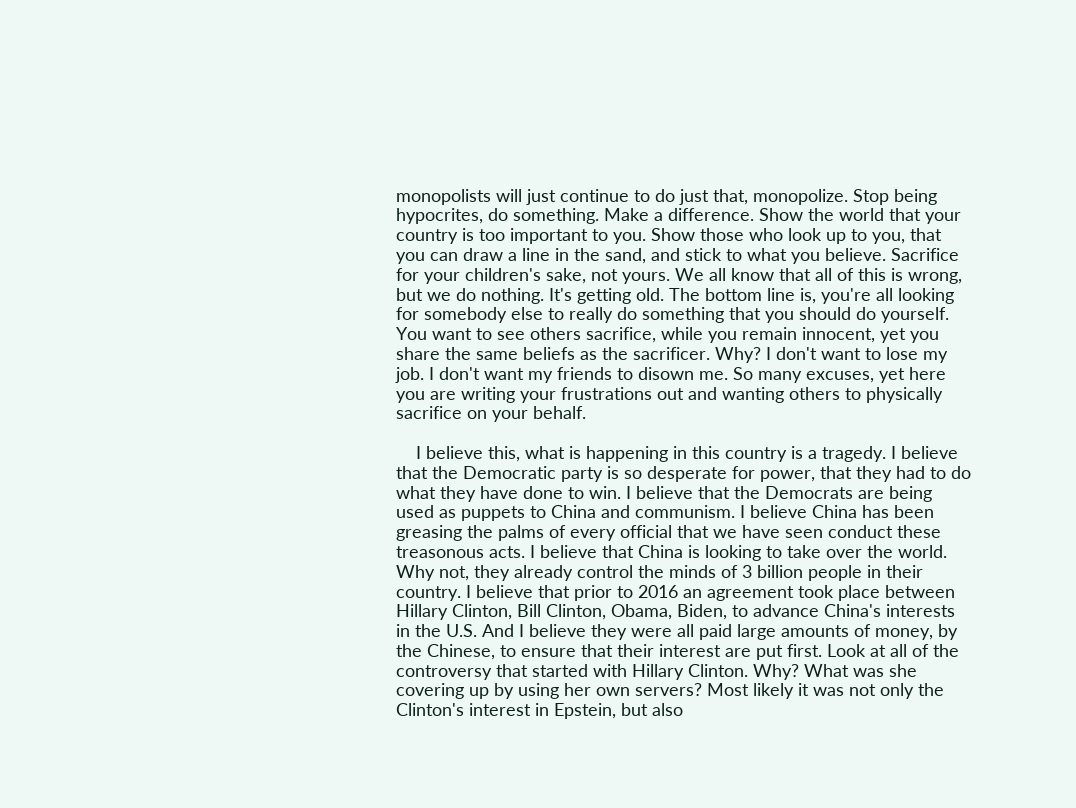monopolists will just continue to do just that, monopolize. Stop being hypocrites, do something. Make a difference. Show the world that your country is too important to you. Show those who look up to you, that you can draw a line in the sand, and stick to what you believe. Sacrifice for your children's sake, not yours. We all know that all of this is wrong, but we do nothing. It's getting old. The bottom line is, you're all looking for somebody else to really do something that you should do yourself. You want to see others sacrifice, while you remain innocent, yet you share the same beliefs as the sacrificer. Why? I don't want to lose my job. I don't want my friends to disown me. So many excuses, yet here you are writing your frustrations out and wanting others to physically sacrifice on your behalf.

    I believe this, what is happening in this country is a tragedy. I believe that the Democratic party is so desperate for power, that they had to do what they have done to win. I believe that the Democrats are being used as puppets to China and communism. I believe China has been greasing the palms of every official that we have seen conduct these treasonous acts. I believe that China is looking to take over the world. Why not, they already control the minds of 3 billion people in their country. I believe that prior to 2016 an agreement took place between Hillary Clinton, Bill Clinton, Obama, Biden, to advance China's interests in the U.S. And I believe they were all paid large amounts of money, by the Chinese, to ensure that their interest are put first. Look at all of the controversy that started with Hillary Clinton. Why? What was she covering up by using her own servers? Most likely it was not only the Clinton's interest in Epstein, but also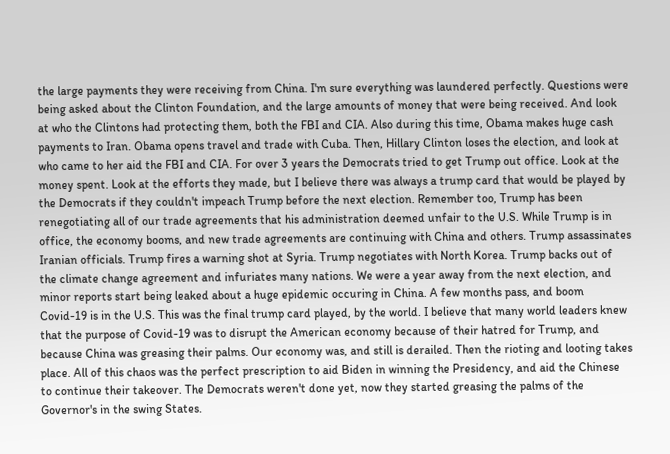the large payments they were receiving from China. I'm sure everything was laundered perfectly. Questions were being asked about the Clinton Foundation, and the large amounts of money that were being received. And look at who the Clintons had protecting them, both the FBI and CIA. Also during this time, Obama makes huge cash payments to Iran. Obama opens travel and trade with Cuba. Then, Hillary Clinton loses the election, and look at who came to her aid the FBI and CIA. For over 3 years the Democrats tried to get Trump out office. Look at the money spent. Look at the efforts they made, but I believe there was always a trump card that would be played by the Democrats if they couldn't impeach Trump before the next election. Remember too, Trump has been renegotiating all of our trade agreements that his administration deemed unfair to the U.S. While Trump is in office, the economy booms, and new trade agreements are continuing with China and others. Trump assassinates Iranian officials. Trump fires a warning shot at Syria. Trump negotiates with North Korea. Trump backs out of the climate change agreement and infuriates many nations. We were a year away from the next election, and minor reports start being leaked about a huge epidemic occuring in China. A few months pass, and boom Covid-19 is in the U.S. This was the final trump card played, by the world. I believe that many world leaders knew that the purpose of Covid-19 was to disrupt the American economy because of their hatred for Trump, and because China was greasing their palms. Our economy was, and still is derailed. Then the rioting and looting takes place. All of this chaos was the perfect prescription to aid Biden in winning the Presidency, and aid the Chinese to continue their takeover. The Democrats weren't done yet, now they started greasing the palms of the Governor's in the swing States.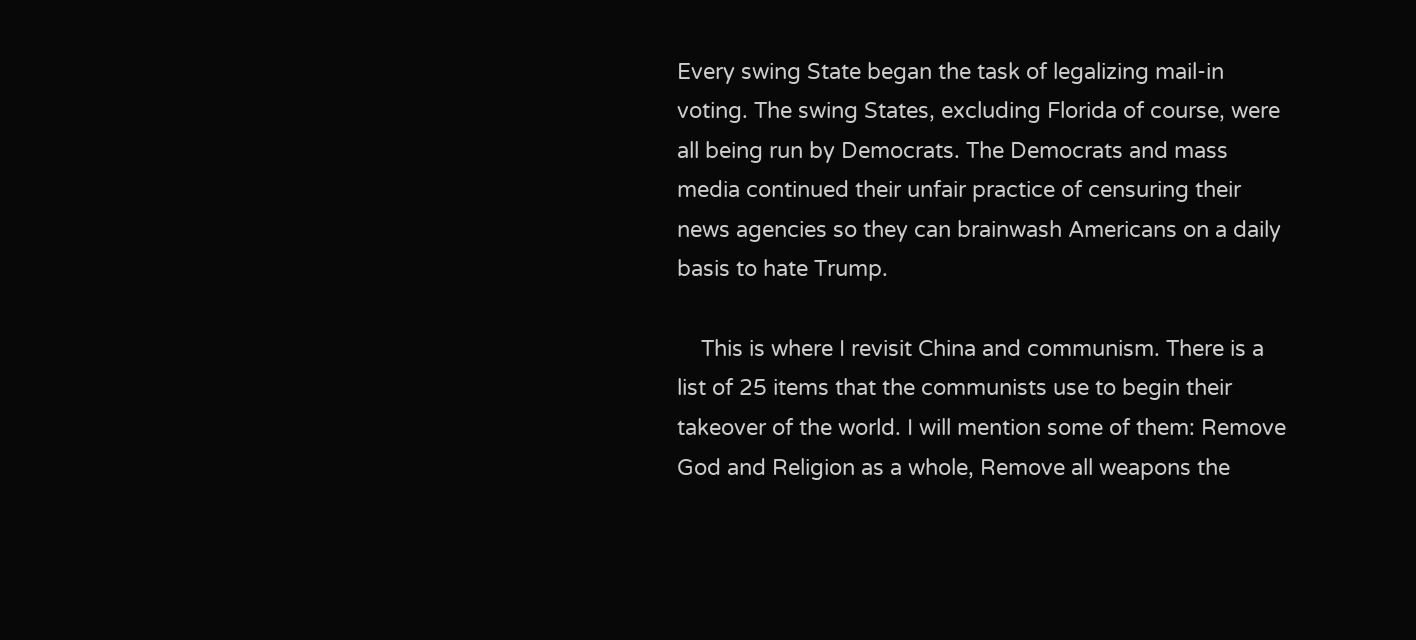Every swing State began the task of legalizing mail-in voting. The swing States, excluding Florida of course, were all being run by Democrats. The Democrats and mass media continued their unfair practice of censuring their news agencies so they can brainwash Americans on a daily basis to hate Trump.

    This is where I revisit China and communism. There is a list of 25 items that the communists use to begin their takeover of the world. I will mention some of them: Remove God and Religion as a whole, Remove all weapons the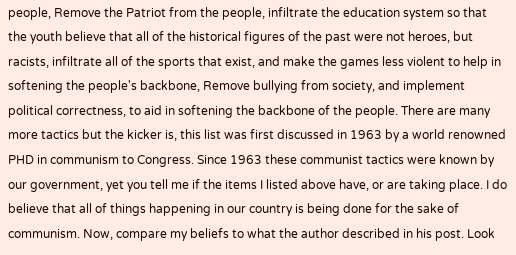people, Remove the Patriot from the people, infiltrate the education system so that the youth believe that all of the historical figures of the past were not heroes, but racists, infiltrate all of the sports that exist, and make the games less violent to help in softening the people's backbone, Remove bullying from society, and implement political correctness, to aid in softening the backbone of the people. There are many more tactics but the kicker is, this list was first discussed in 1963 by a world renowned PHD in communism to Congress. Since 1963 these communist tactics were known by our government, yet you tell me if the items I listed above have, or are taking place. I do believe that all of things happening in our country is being done for the sake of communism. Now, compare my beliefs to what the author described in his post. Look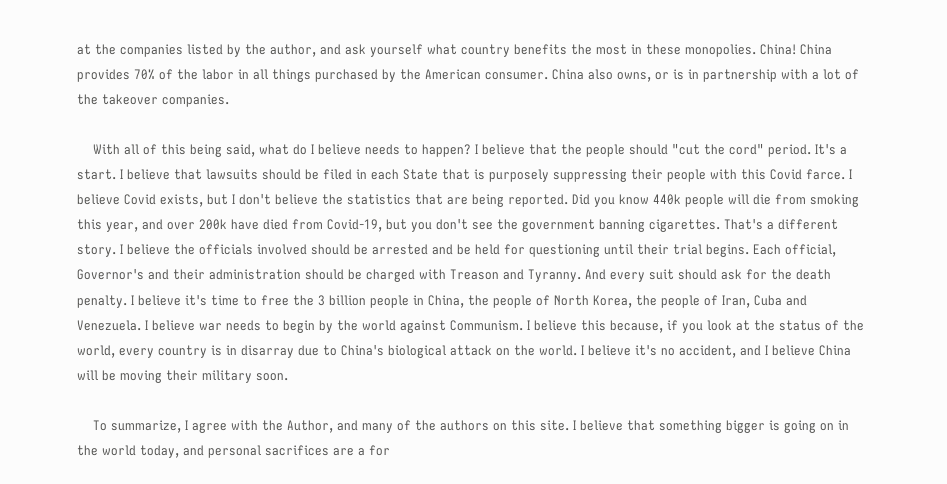at the companies listed by the author, and ask yourself what country benefits the most in these monopolies. China! China provides 70% of the labor in all things purchased by the American consumer. China also owns, or is in partnership with a lot of the takeover companies.

    With all of this being said, what do I believe needs to happen? I believe that the people should "cut the cord" period. It's a start. I believe that lawsuits should be filed in each State that is purposely suppressing their people with this Covid farce. I believe Covid exists, but I don't believe the statistics that are being reported. Did you know 440k people will die from smoking this year, and over 200k have died from Covid-19, but you don't see the government banning cigarettes. That's a different story. I believe the officials involved should be arrested and be held for questioning until their trial begins. Each official, Governor's and their administration should be charged with Treason and Tyranny. And every suit should ask for the death penalty. I believe it's time to free the 3 billion people in China, the people of North Korea, the people of Iran, Cuba and Venezuela. I believe war needs to begin by the world against Communism. I believe this because, if you look at the status of the world, every country is in disarray due to China's biological attack on the world. I believe it's no accident, and I believe China will be moving their military soon.

    To summarize, I agree with the Author, and many of the authors on this site. I believe that something bigger is going on in the world today, and personal sacrifices are a for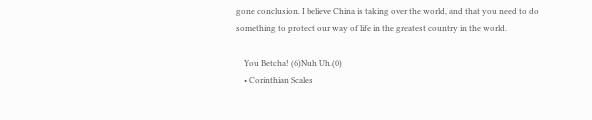gone conclusion. I believe China is taking over the world, and that you need to do something to protect our way of life in the greatest country in the world.

    You Betcha! (6)Nuh Uh.(0)
    • Corinthian Scales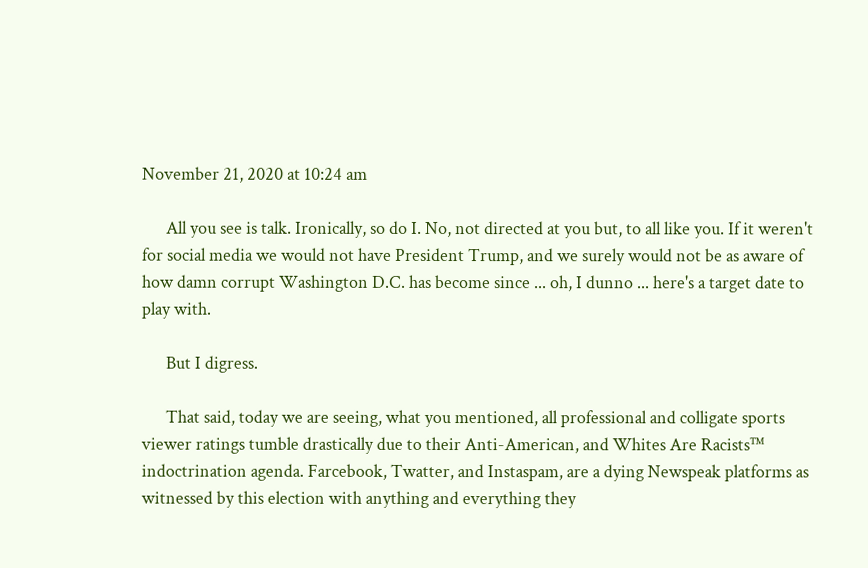November 21, 2020 at 10:24 am

      All you see is talk. Ironically, so do I. No, not directed at you but, to all like you. If it weren't for social media we would not have President Trump, and we surely would not be as aware of how damn corrupt Washington D.C. has become since ... oh, I dunno ... here's a target date to play with.

      But I digress.

      That said, today we are seeing, what you mentioned, all professional and colligate sports viewer ratings tumble drastically due to their Anti-American, and Whites Are Racists™ indoctrination agenda. Farcebook, Twatter, and Instaspam, are a dying Newspeak platforms as witnessed by this election with anything and everything they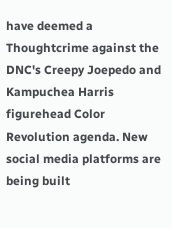have deemed a Thoughtcrime against the DNC's Creepy Joepedo and Kampuchea Harris figurehead Color Revolution agenda. New social media platforms are being built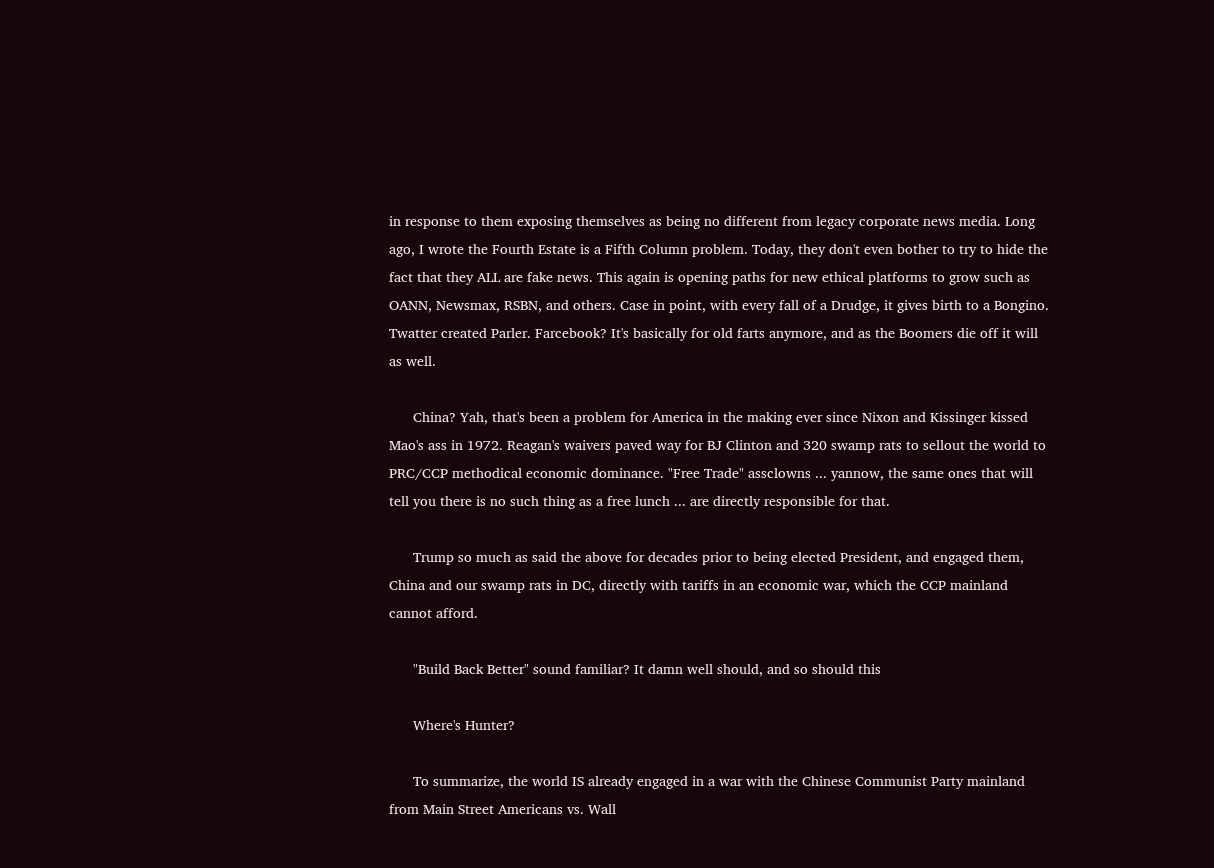in response to them exposing themselves as being no different from legacy corporate news media. Long ago, I wrote the Fourth Estate is a Fifth Column problem. Today, they don't even bother to try to hide the fact that they ALL are fake news. This again is opening paths for new ethical platforms to grow such as OANN, Newsmax, RSBN, and others. Case in point, with every fall of a Drudge, it gives birth to a Bongino. Twatter created Parler. Farcebook? It's basically for old farts anymore, and as the Boomers die off it will as well.

      China? Yah, that's been a problem for America in the making ever since Nixon and Kissinger kissed Mao's ass in 1972. Reagan's waivers paved way for BJ Clinton and 320 swamp rats to sellout the world to PRC/CCP methodical economic dominance. "Free Trade" assclowns ... yannow, the same ones that will tell you there is no such thing as a free lunch ... are directly responsible for that.

      Trump so much as said the above for decades prior to being elected President, and engaged them, China and our swamp rats in DC, directly with tariffs in an economic war, which the CCP mainland cannot afford.

      "Build Back Better" sound familiar? It damn well should, and so should this

      Where's Hunter?

      To summarize, the world IS already engaged in a war with the Chinese Communist Party mainland from Main Street Americans vs. Wall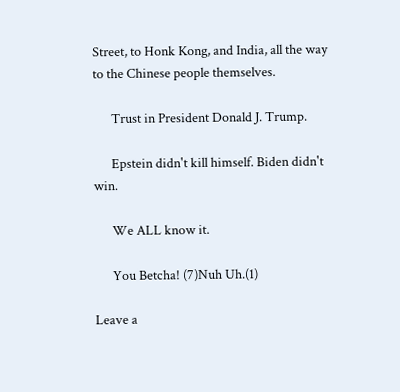Street, to Honk Kong, and India, all the way to the Chinese people themselves.

      Trust in President Donald J. Trump.

      Epstein didn't kill himself. Biden didn't win.

      We ALL know it.

      You Betcha! (7)Nuh Uh.(1)

Leave a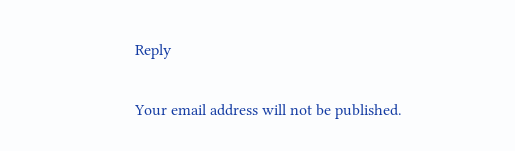Reply

Your email address will not be published.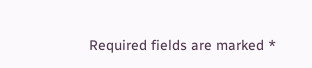Required fields are marked *